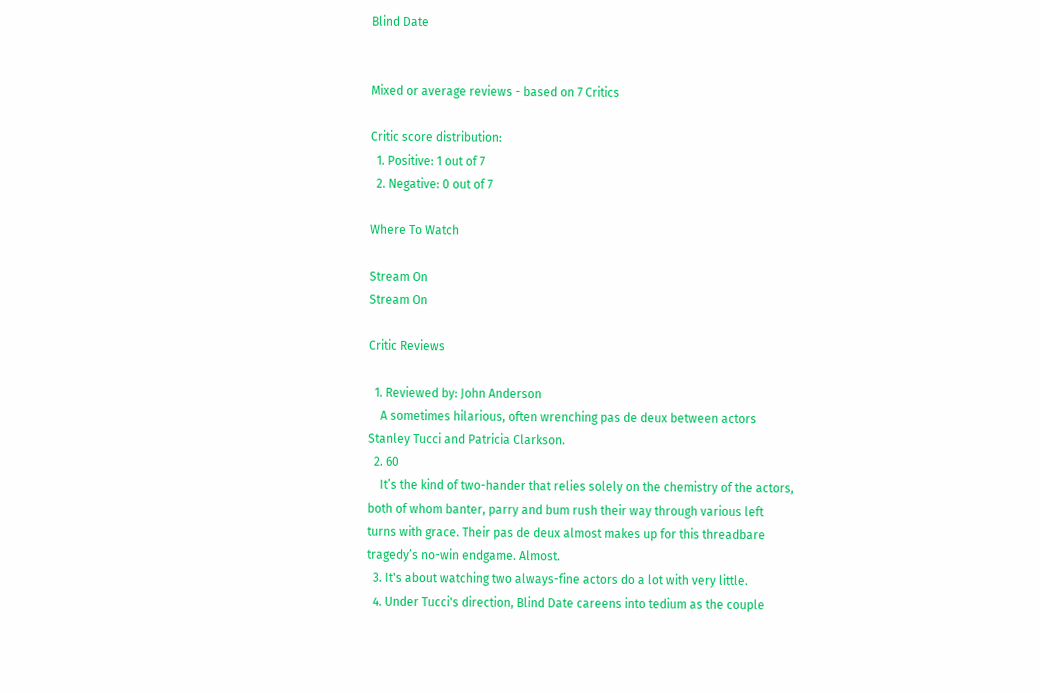Blind Date


Mixed or average reviews - based on 7 Critics

Critic score distribution:
  1. Positive: 1 out of 7
  2. Negative: 0 out of 7

Where To Watch

Stream On
Stream On

Critic Reviews

  1. Reviewed by: John Anderson
    A sometimes hilarious, often wrenching pas de deux between actors Stanley Tucci and Patricia Clarkson.
  2. 60
    It’s the kind of two-hander that relies solely on the chemistry of the actors, both of whom banter, parry and bum rush their way through various left turns with grace. Their pas de deux almost makes up for this threadbare tragedy’s no-win endgame. Almost.
  3. It's about watching two always-fine actors do a lot with very little.
  4. Under Tucci's direction, Blind Date careens into tedium as the couple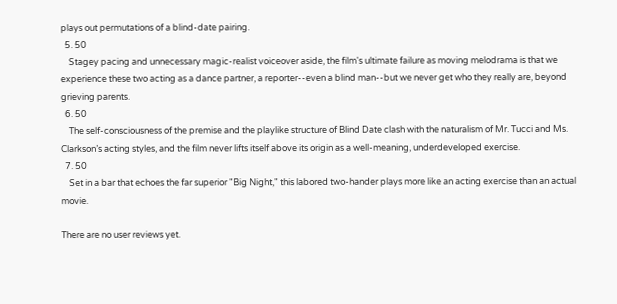plays out permutations of a blind-date pairing.
  5. 50
    Stagey pacing and unnecessary magic-realist voiceover aside, the film's ultimate failure as moving melodrama is that we experience these two acting as a dance partner, a reporter--even a blind man--but we never get who they really are, beyond grieving parents.
  6. 50
    The self-consciousness of the premise and the playlike structure of Blind Date clash with the naturalism of Mr. Tucci and Ms. Clarkson’s acting styles, and the film never lifts itself above its origin as a well-meaning, underdeveloped exercise.
  7. 50
    Set in a bar that echoes the far superior "Big Night," this labored two-hander plays more like an acting exercise than an actual movie.

There are no user reviews yet.